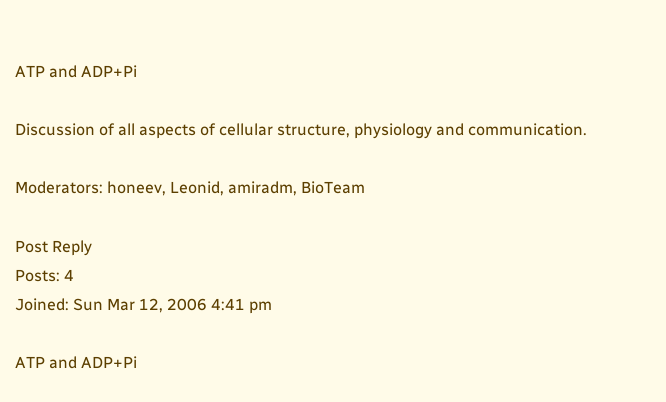ATP and ADP+Pi

Discussion of all aspects of cellular structure, physiology and communication.

Moderators: honeev, Leonid, amiradm, BioTeam

Post Reply
Posts: 4
Joined: Sun Mar 12, 2006 4:41 pm

ATP and ADP+Pi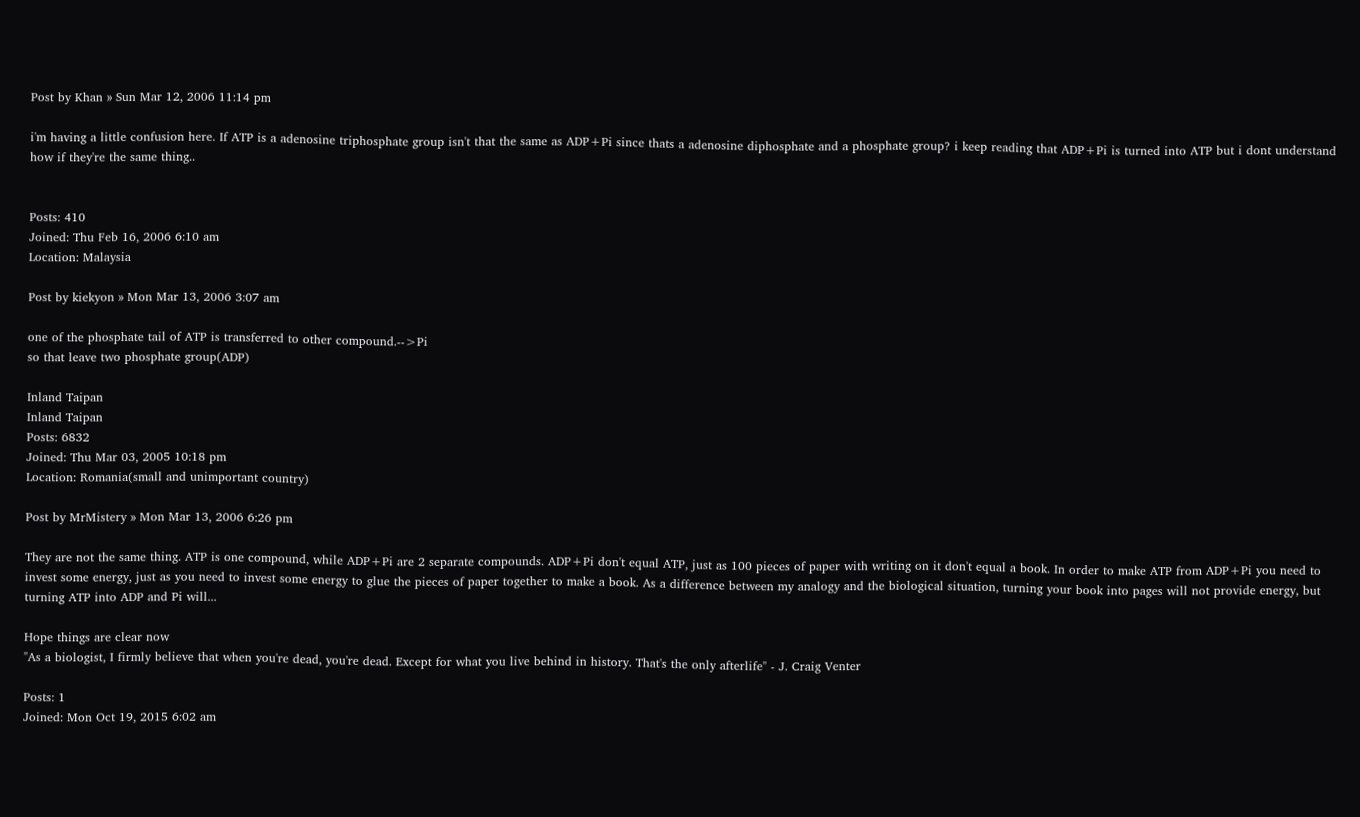Post by Khan » Sun Mar 12, 2006 11:14 pm

i'm having a little confusion here. If ATP is a adenosine triphosphate group isn't that the same as ADP+Pi since thats a adenosine diphosphate and a phosphate group? i keep reading that ADP+Pi is turned into ATP but i dont understand how if they're the same thing..


Posts: 410
Joined: Thu Feb 16, 2006 6:10 am
Location: Malaysia

Post by kiekyon » Mon Mar 13, 2006 3:07 am

one of the phosphate tail of ATP is transferred to other compound.-->Pi
so that leave two phosphate group(ADP)

Inland Taipan
Inland Taipan
Posts: 6832
Joined: Thu Mar 03, 2005 10:18 pm
Location: Romania(small and unimportant country)

Post by MrMistery » Mon Mar 13, 2006 6:26 pm

They are not the same thing. ATP is one compound, while ADP+Pi are 2 separate compounds. ADP+Pi don't equal ATP, just as 100 pieces of paper with writing on it don't equal a book. In order to make ATP from ADP+Pi you need to invest some energy, just as you need to invest some energy to glue the pieces of paper together to make a book. As a difference between my analogy and the biological situation, turning your book into pages will not provide energy, but turning ATP into ADP and Pi will...

Hope things are clear now
"As a biologist, I firmly believe that when you're dead, you're dead. Except for what you live behind in history. That's the only afterlife" - J. Craig Venter

Posts: 1
Joined: Mon Oct 19, 2015 6:02 am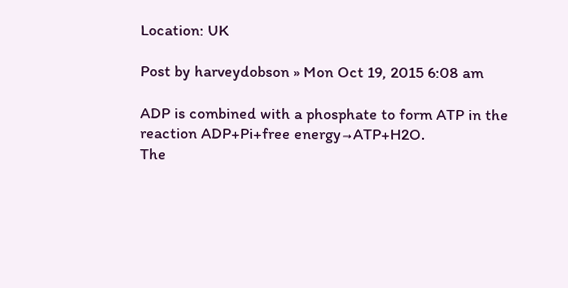Location: UK

Post by harveydobson » Mon Oct 19, 2015 6:08 am

ADP is combined with a phosphate to form ATP in the reaction ADP+Pi+free energy→ATP+H2O.
The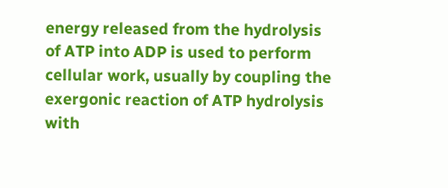energy released from the hydrolysis of ATP into ADP is used to perform cellular work, usually by coupling the exergonic reaction of ATP hydrolysis with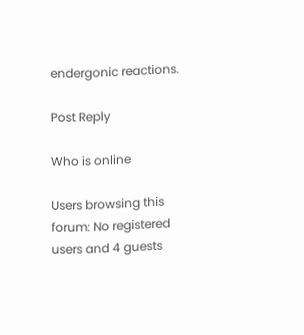endergonic reactions.

Post Reply

Who is online

Users browsing this forum: No registered users and 4 guests